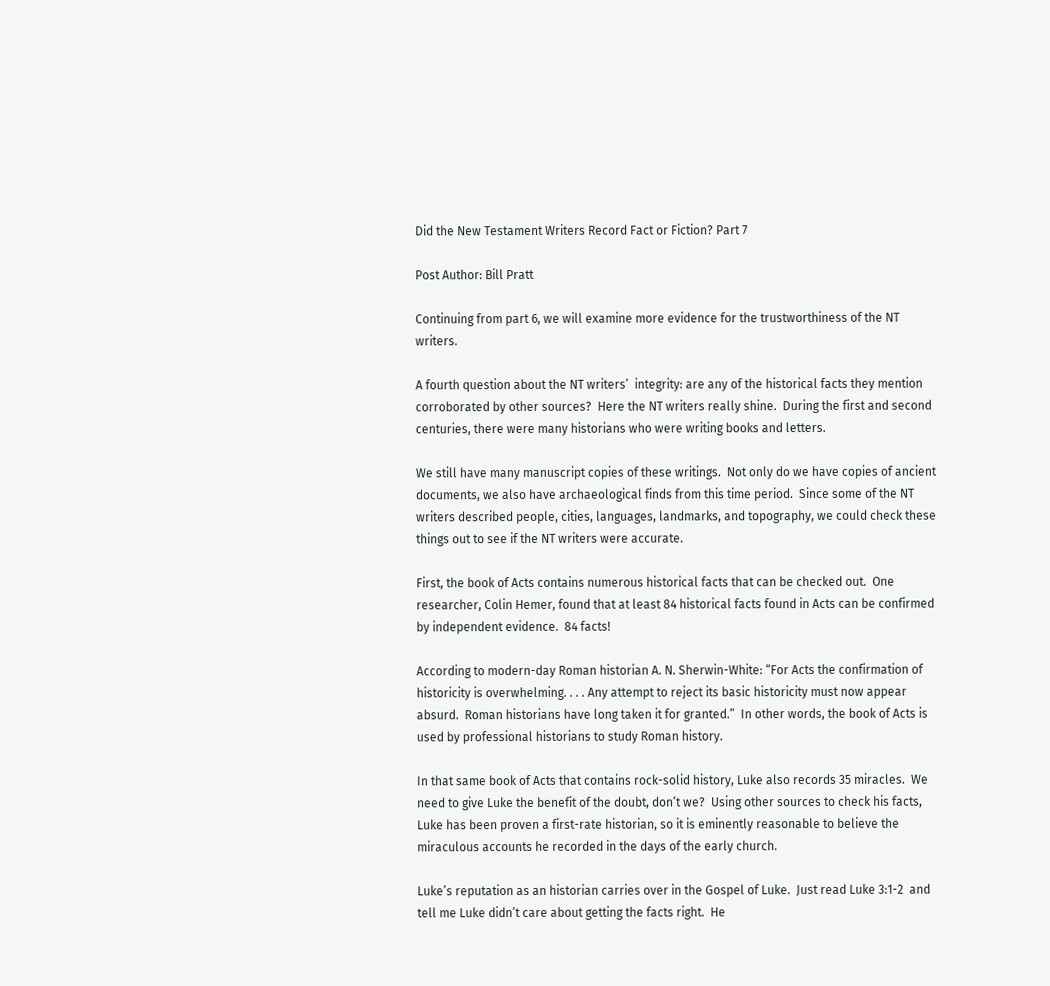Did the New Testament Writers Record Fact or Fiction? Part 7

Post Author: Bill Pratt

Continuing from part 6, we will examine more evidence for the trustworthiness of the NT writers.

A fourth question about the NT writers’  integrity: are any of the historical facts they mention corroborated by other sources?  Here the NT writers really shine.  During the first and second centuries, there were many historians who were writing books and letters.

We still have many manuscript copies of these writings.  Not only do we have copies of ancient documents, we also have archaeological finds from this time period.  Since some of the NT writers described people, cities, languages, landmarks, and topography, we could check these things out to see if the NT writers were accurate.

First, the book of Acts contains numerous historical facts that can be checked out.  One researcher, Colin Hemer, found that at least 84 historical facts found in Acts can be confirmed by independent evidence.  84 facts!

According to modern-day Roman historian A. N. Sherwin-White: “For Acts the confirmation of historicity is overwhelming. . . . Any attempt to reject its basic historicity must now appear absurd.  Roman historians have long taken it for granted.”  In other words, the book of Acts is used by professional historians to study Roman history.

In that same book of Acts that contains rock-solid history, Luke also records 35 miracles.  We need to give Luke the benefit of the doubt, don’t we?  Using other sources to check his facts, Luke has been proven a first-rate historian, so it is eminently reasonable to believe the miraculous accounts he recorded in the days of the early church.

Luke’s reputation as an historian carries over in the Gospel of Luke.  Just read Luke 3:1-2  and tell me Luke didn’t care about getting the facts right.  He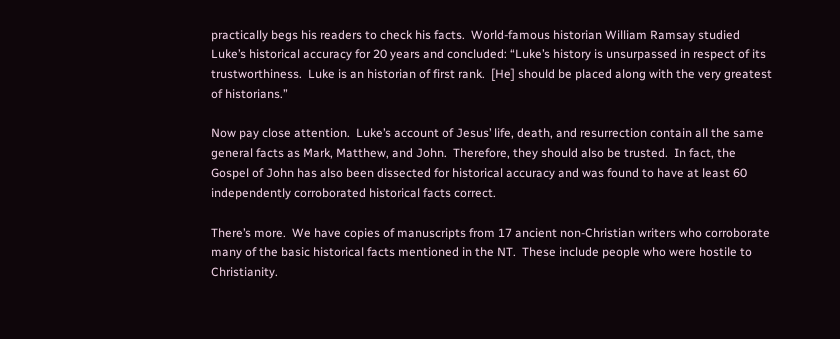practically begs his readers to check his facts.  World-famous historian William Ramsay studied Luke’s historical accuracy for 20 years and concluded: “Luke’s history is unsurpassed in respect of its trustworthiness.  Luke is an historian of first rank.  [He] should be placed along with the very greatest of historians.”

Now pay close attention.  Luke’s account of Jesus’ life, death, and resurrection contain all the same general facts as Mark, Matthew, and John.  Therefore, they should also be trusted.  In fact, the Gospel of John has also been dissected for historical accuracy and was found to have at least 60 independently corroborated historical facts correct.

There’s more.  We have copies of manuscripts from 17 ancient non-Christian writers who corroborate many of the basic historical facts mentioned in the NT.  These include people who were hostile to Christianity.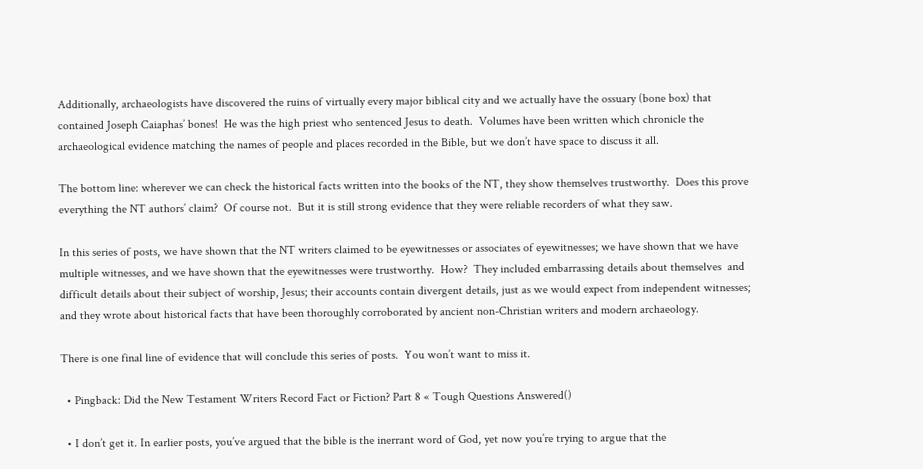Additionally, archaeologists have discovered the ruins of virtually every major biblical city and we actually have the ossuary (bone box) that contained Joseph Caiaphas’ bones!  He was the high priest who sentenced Jesus to death.  Volumes have been written which chronicle the archaeological evidence matching the names of people and places recorded in the Bible, but we don’t have space to discuss it all.

The bottom line: wherever we can check the historical facts written into the books of the NT, they show themselves trustworthy.  Does this prove everything the NT authors’ claim?  Of course not.  But it is still strong evidence that they were reliable recorders of what they saw.

In this series of posts, we have shown that the NT writers claimed to be eyewitnesses or associates of eyewitnesses; we have shown that we have multiple witnesses, and we have shown that the eyewitnesses were trustworthy.  How?  They included embarrassing details about themselves  and difficult details about their subject of worship, Jesus; their accounts contain divergent details, just as we would expect from independent witnesses; and they wrote about historical facts that have been thoroughly corroborated by ancient non-Christian writers and modern archaeology.

There is one final line of evidence that will conclude this series of posts.  You won’t want to miss it.

  • Pingback: Did the New Testament Writers Record Fact or Fiction? Part 8 « Tough Questions Answered()

  • I don’t get it. In earlier posts, you’ve argued that the bible is the inerrant word of God, yet now you’re trying to argue that the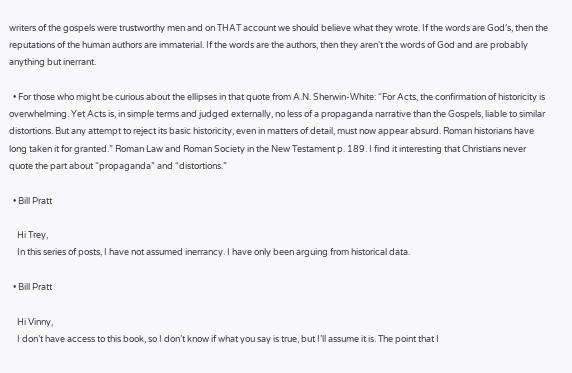writers of the gospels were trustworthy men and on THAT account we should believe what they wrote. If the words are God’s, then the reputations of the human authors are immaterial. If the words are the authors, then they aren’t the words of God and are probably anything but inerrant.

  • For those who might be curious about the ellipses in that quote from A.N. Sherwin-White: “For Acts, the confirmation of historicity is overwhelming. Yet Acts is, in simple terms and judged externally, no less of a propaganda narrative than the Gospels, liable to similar distortions. But any attempt to reject its basic historicity, even in matters of detail, must now appear absurd. Roman historians have long taken it for granted.” Roman Law and Roman Society in the New Testament p. 189. I find it interesting that Christians never quote the part about “propaganda” and “distortions.”

  • Bill Pratt

    Hi Trey,
    In this series of posts, I have not assumed inerrancy. I have only been arguing from historical data.

  • Bill Pratt

    Hi Vinny,
    I don’t have access to this book, so I don’t know if what you say is true, but I’ll assume it is. The point that I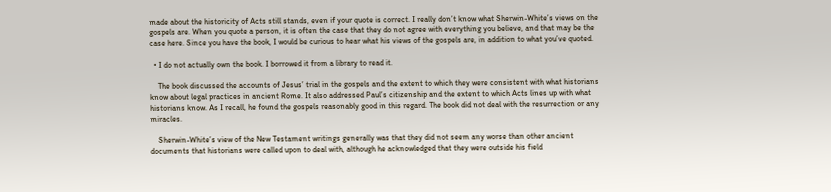made about the historicity of Acts still stands, even if your quote is correct. I really don’t know what Sherwin-White’s views on the gospels are. When you quote a person, it is often the case that they do not agree with everything you believe, and that may be the case here. Since you have the book, I would be curious to hear what his views of the gospels are, in addition to what you’ve quoted.

  • I do not actually own the book. I borrowed it from a library to read it.

    The book discussed the accounts of Jesus’ trial in the gospels and the extent to which they were consistent with what historians know about legal practices in ancient Rome. It also addressed Paul’s citizenship and the extent to which Acts lines up with what historians know. As I recall, he found the gospels reasonably good in this regard. The book did not deal with the resurrection or any miracles.

    Sherwin-White’s view of the New Testament writings generally was that they did not seem any worse than other ancient documents that historians were called upon to deal with, although he acknowledged that they were outside his field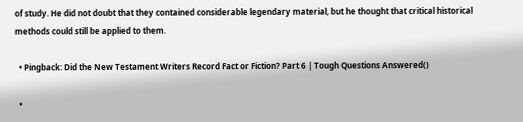of study. He did not doubt that they contained considerable legendary material, but he thought that critical historical methods could still be applied to them.

  • Pingback: Did the New Testament Writers Record Fact or Fiction? Part 6 | Tough Questions Answered()

  •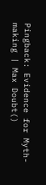Pingback: Evidence for Myth-making | Max Doubt()